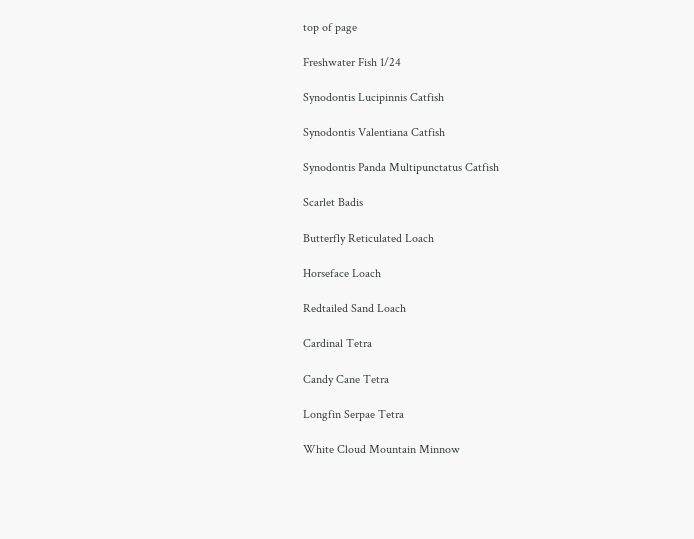top of page

Freshwater Fish 1/24

Synodontis Lucipinnis Catfish

Synodontis Valentiana Catfish

Synodontis Panda Multipunctatus Catfish

Scarlet Badis

Butterfly Reticulated Loach

Horseface Loach

Redtailed Sand Loach

Cardinal Tetra

Candy Cane Tetra

Longfin Serpae Tetra

White Cloud Mountain Minnow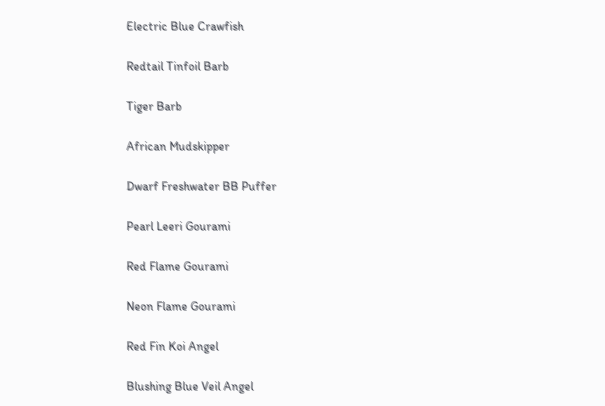Electric Blue Crawfish

Redtail Tinfoil Barb

Tiger Barb

African Mudskipper

Dwarf Freshwater BB Puffer

Pearl Leeri Gourami

Red Flame Gourami

Neon Flame Gourami

Red Fin Koi Angel

Blushing Blue Veil Angel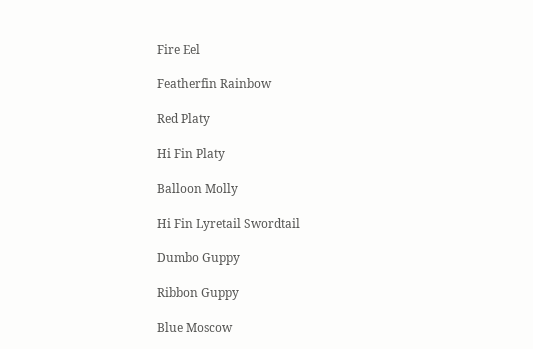Fire Eel

Featherfin Rainbow

Red Platy

Hi Fin Platy

Balloon Molly

Hi Fin Lyretail Swordtail

Dumbo Guppy

Ribbon Guppy

Blue Moscow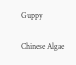Guppy

Chinese Algae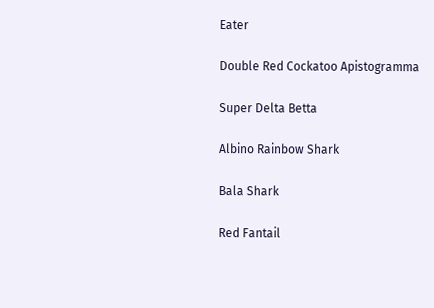Eater

Double Red Cockatoo Apistogramma

Super Delta Betta

Albino Rainbow Shark

Bala Shark

Red Fantail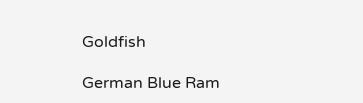Goldfish

German Blue Ram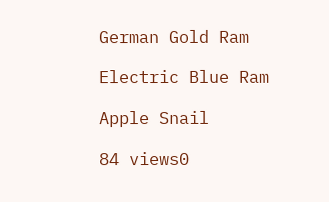German Gold Ram

Electric Blue Ram

Apple Snail

84 views0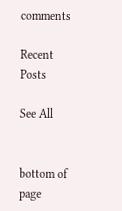comments

Recent Posts

See All


bottom of page